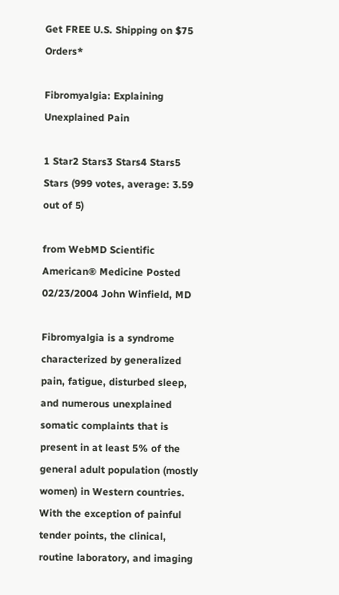Get FREE U.S. Shipping on $75 Orders*

Fibromyalgia: Explaining Unexplained Pain

1 Star2 Stars3 Stars4 Stars5 Stars (999 votes, average: 3.59 out of 5)

from WebMD Scientific American® Medicine Posted 02/23/2004 John Winfield, MD

Fibromyalgia is a syndrome characterized by generalized pain, fatigue, disturbed sleep, and numerous unexplained somatic complaints that is present in at least 5% of the general adult population (mostly women) in Western countries. With the exception of painful tender points, the clinical, routine laboratory, and imaging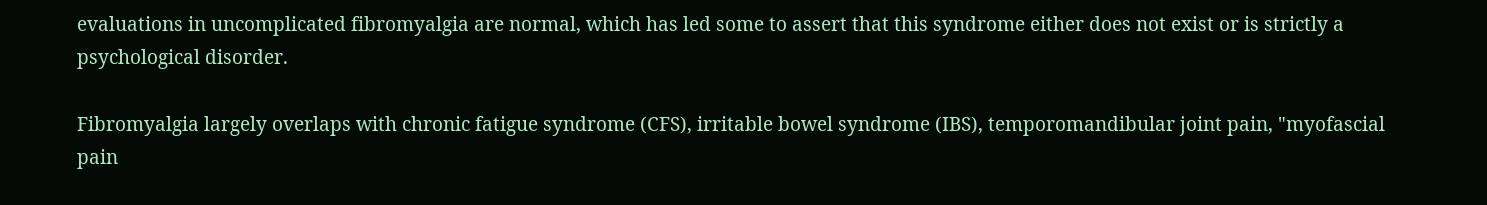evaluations in uncomplicated fibromyalgia are normal, which has led some to assert that this syndrome either does not exist or is strictly a psychological disorder.

Fibromyalgia largely overlaps with chronic fatigue syndrome (CFS), irritable bowel syndrome (IBS), temporomandibular joint pain, "myofascial pain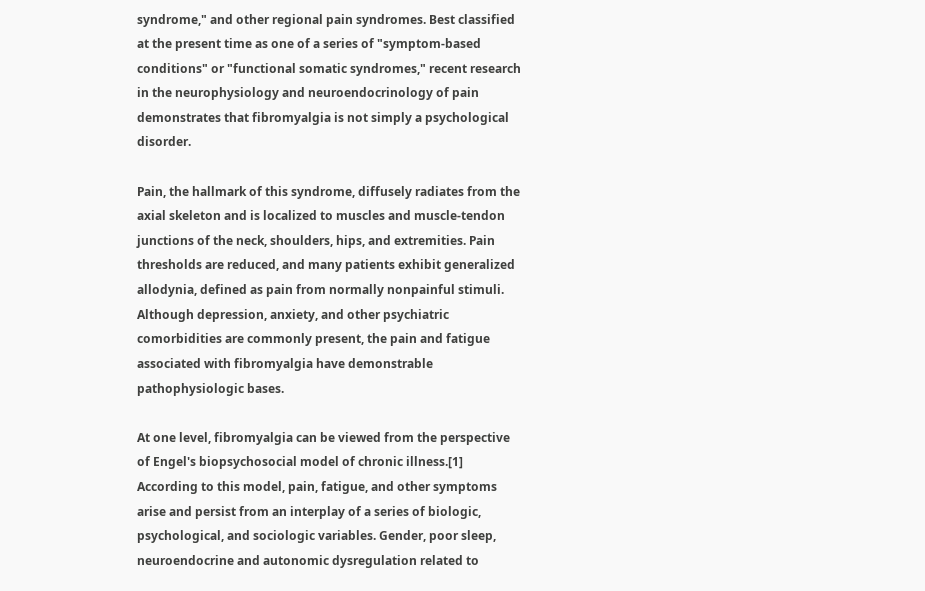syndrome," and other regional pain syndromes. Best classified at the present time as one of a series of "symptom-based conditions" or "functional somatic syndromes," recent research in the neurophysiology and neuroendocrinology of pain demonstrates that fibromyalgia is not simply a psychological disorder.

Pain, the hallmark of this syndrome, diffusely radiates from the axial skeleton and is localized to muscles and muscle-tendon junctions of the neck, shoulders, hips, and extremities. Pain thresholds are reduced, and many patients exhibit generalized allodynia, defined as pain from normally nonpainful stimuli. Although depression, anxiety, and other psychiatric comorbidities are commonly present, the pain and fatigue associated with fibromyalgia have demonstrable pathophysiologic bases.

At one level, fibromyalgia can be viewed from the perspective of Engel's biopsychosocial model of chronic illness.[1] According to this model, pain, fatigue, and other symptoms arise and persist from an interplay of a series of biologic, psychological, and sociologic variables. Gender, poor sleep, neuroendocrine and autonomic dysregulation related to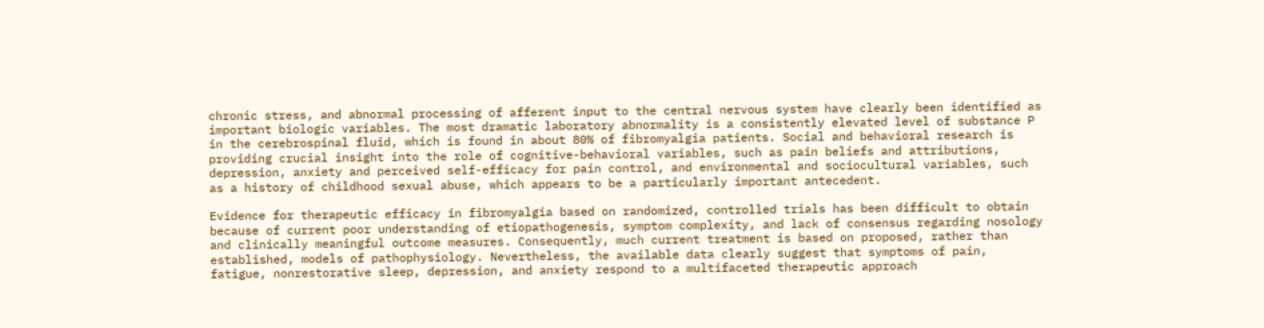chronic stress, and abnormal processing of afferent input to the central nervous system have clearly been identified as important biologic variables. The most dramatic laboratory abnormality is a consistently elevated level of substance P in the cerebrospinal fluid, which is found in about 80% of fibromyalgia patients. Social and behavioral research is providing crucial insight into the role of cognitive-behavioral variables, such as pain beliefs and attributions, depression, anxiety and perceived self-efficacy for pain control, and environmental and sociocultural variables, such as a history of childhood sexual abuse, which appears to be a particularly important antecedent.

Evidence for therapeutic efficacy in fibromyalgia based on randomized, controlled trials has been difficult to obtain because of current poor understanding of etiopathogenesis, symptom complexity, and lack of consensus regarding nosology and clinically meaningful outcome measures. Consequently, much current treatment is based on proposed, rather than established, models of pathophysiology. Nevertheless, the available data clearly suggest that symptoms of pain, fatigue, nonrestorative sleep, depression, and anxiety respond to a multifaceted therapeutic approach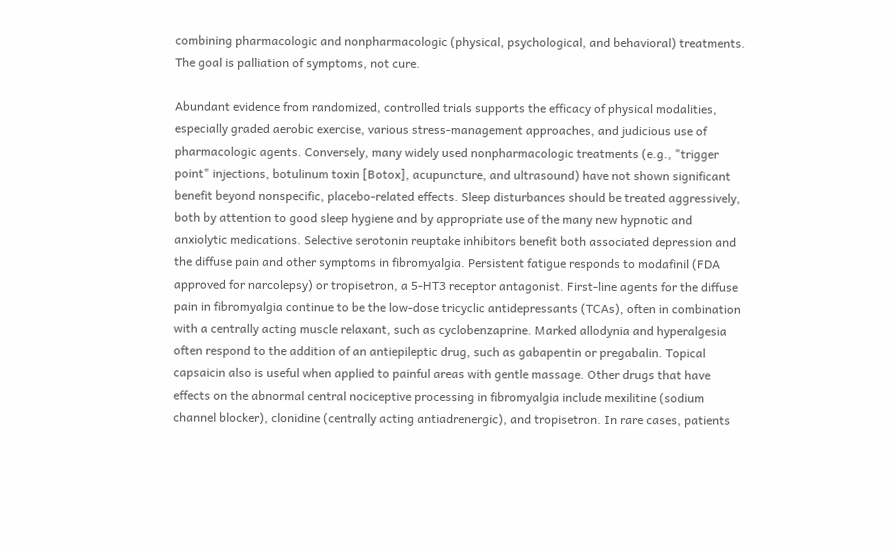combining pharmacologic and nonpharmacologic (physical, psychological, and behavioral) treatments. The goal is palliation of symptoms, not cure.

Abundant evidence from randomized, controlled trials supports the efficacy of physical modalities, especially graded aerobic exercise, various stress-management approaches, and judicious use of pharmacologic agents. Conversely, many widely used nonpharmacologic treatments (e.g., "trigger point" injections, botulinum toxin [Botox], acupuncture, and ultrasound) have not shown significant benefit beyond nonspecific, placebo-related effects. Sleep disturbances should be treated aggressively, both by attention to good sleep hygiene and by appropriate use of the many new hypnotic and anxiolytic medications. Selective serotonin reuptake inhibitors benefit both associated depression and the diffuse pain and other symptoms in fibromyalgia. Persistent fatigue responds to modafinil (FDA approved for narcolepsy) or tropisetron, a 5-HT3 receptor antagonist. First-line agents for the diffuse pain in fibromyalgia continue to be the low-dose tricyclic antidepressants (TCAs), often in combination with a centrally acting muscle relaxant, such as cyclobenzaprine. Marked allodynia and hyperalgesia often respond to the addition of an antiepileptic drug, such as gabapentin or pregabalin. Topical capsaicin also is useful when applied to painful areas with gentle massage. Other drugs that have effects on the abnormal central nociceptive processing in fibromyalgia include mexilitine (sodium channel blocker), clonidine (centrally acting antiadrenergic), and tropisetron. In rare cases, patients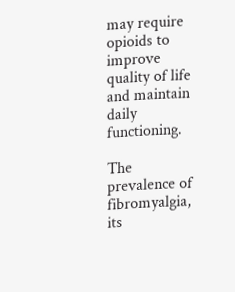may require opioids to improve quality of life and maintain daily functioning.

The prevalence of fibromyalgia, its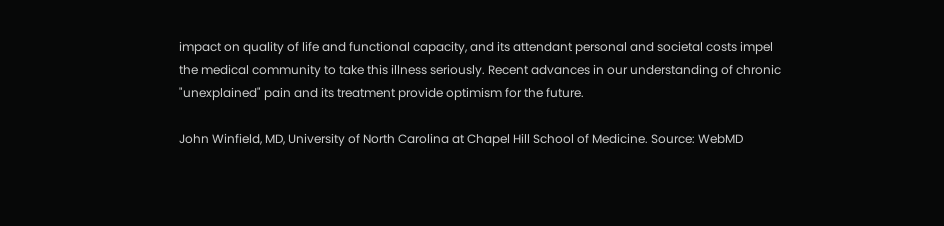impact on quality of life and functional capacity, and its attendant personal and societal costs impel the medical community to take this illness seriously. Recent advances in our understanding of chronic "unexplained" pain and its treatment provide optimism for the future.

John Winfield, MD, University of North Carolina at Chapel Hill School of Medicine. Source: WebMD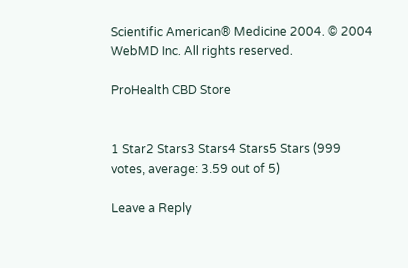Scientific American® Medicine 2004. © 2004 WebMD Inc. All rights reserved.

ProHealth CBD Store


1 Star2 Stars3 Stars4 Stars5 Stars (999 votes, average: 3.59 out of 5)

Leave a Reply